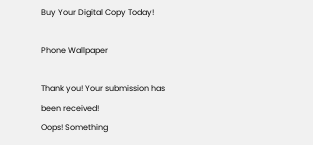Buy Your Digital Copy Today!

Phone Wallpaper

Thank you! Your submission has been received!
Oops! Something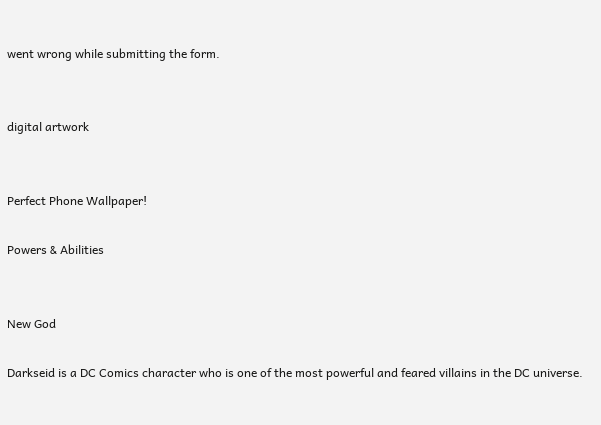went wrong while submitting the form.


digital artwork


Perfect Phone Wallpaper!

Powers & Abilities


New God

Darkseid is a DC Comics character who is one of the most powerful and feared villains in the DC universe.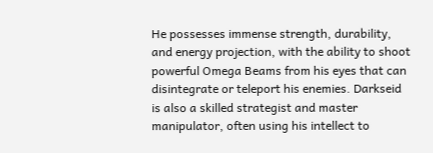He possesses immense strength, durability, and energy projection, with the ability to shoot powerful Omega Beams from his eyes that can disintegrate or teleport his enemies. Darkseid is also a skilled strategist and master manipulator, often using his intellect to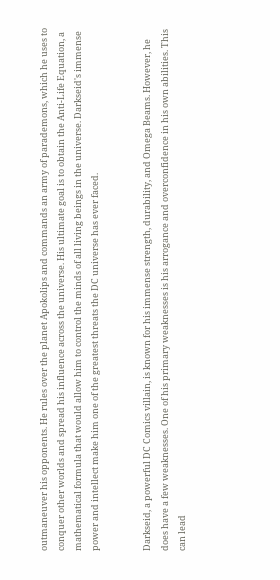outmaneuver his opponents. He rules over the planet Apokolips and commands an army of parademons, which he uses to conquer other worlds and spread his influence across the universe. His ultimate goal is to obtain the Anti-Life Equation, a mathematical formula that would allow him to control the minds of all living beings in the universe. Darkseid's immense power and intellect make him one of the greatest threats the DC universe has ever faced.


Darkseid, a powerful DC Comics villain, is known for his immense strength, durability, and Omega Beams. However, he does have a few weaknesses. One of his primary weaknesses is his arrogance and overconfidence in his own abilities. This can lead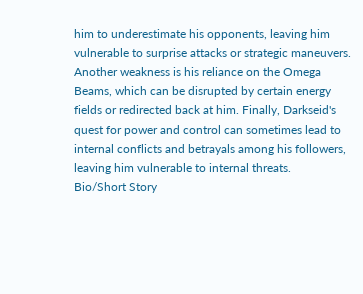him to underestimate his opponents, leaving him vulnerable to surprise attacks or strategic maneuvers. Another weakness is his reliance on the Omega Beams, which can be disrupted by certain energy fields or redirected back at him. Finally, Darkseid's quest for power and control can sometimes lead to internal conflicts and betrayals among his followers, leaving him vulnerable to internal threats.
Bio/Short Story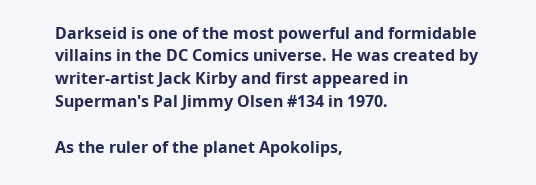Darkseid is one of the most powerful and formidable villains in the DC Comics universe. He was created by writer-artist Jack Kirby and first appeared in Superman's Pal Jimmy Olsen #134 in 1970.

As the ruler of the planet Apokolips,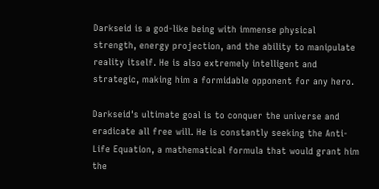Darkseid is a god-like being with immense physical strength, energy projection, and the ability to manipulate reality itself. He is also extremely intelligent and strategic, making him a formidable opponent for any hero.

Darkseid's ultimate goal is to conquer the universe and eradicate all free will. He is constantly seeking the Anti-Life Equation, a mathematical formula that would grant him the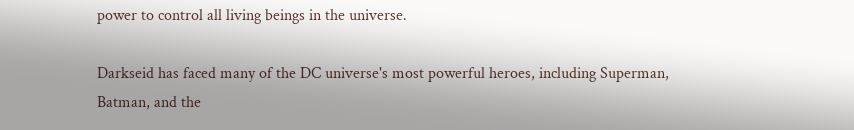power to control all living beings in the universe.

Darkseid has faced many of the DC universe's most powerful heroes, including Superman, Batman, and the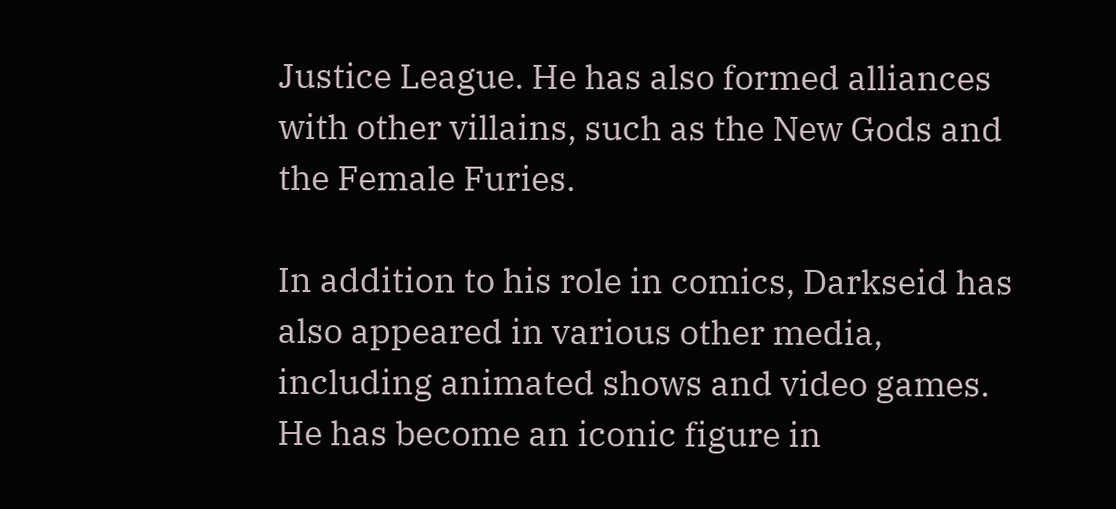Justice League. He has also formed alliances with other villains, such as the New Gods and the Female Furies.

In addition to his role in comics, Darkseid has also appeared in various other media, including animated shows and video games. He has become an iconic figure in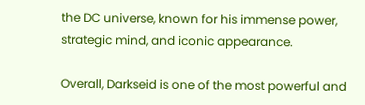the DC universe, known for his immense power, strategic mind, and iconic appearance.

Overall, Darkseid is one of the most powerful and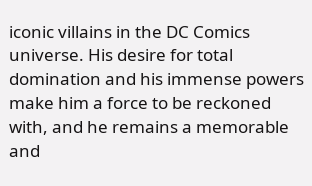iconic villains in the DC Comics universe. His desire for total domination and his immense powers make him a force to be reckoned with, and he remains a memorable and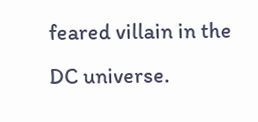feared villain in the DC universe.